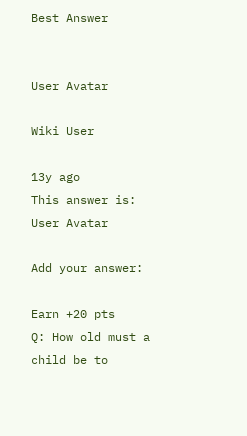Best Answer


User Avatar

Wiki User

13y ago
This answer is:
User Avatar

Add your answer:

Earn +20 pts
Q: How old must a child be to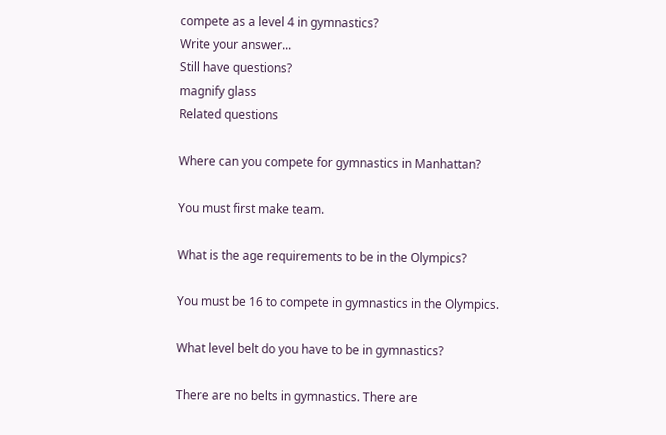compete as a level 4 in gymnastics?
Write your answer...
Still have questions?
magnify glass
Related questions

Where can you compete for gymnastics in Manhattan?

You must first make team.

What is the age requirements to be in the Olympics?

You must be 16 to compete in gymnastics in the Olympics.

What level belt do you have to be in gymnastics?

There are no belts in gymnastics. There are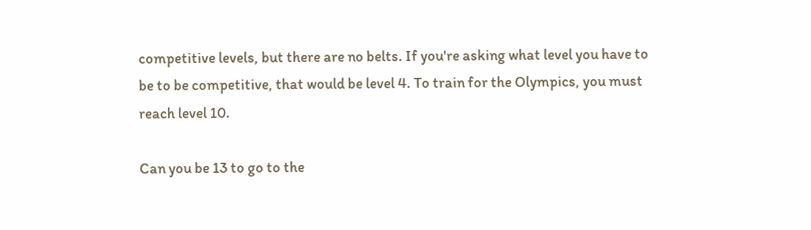competitive levels, but there are no belts. If you're asking what level you have to be to be competitive, that would be level 4. To train for the Olympics, you must reach level 10.

Can you be 13 to go to the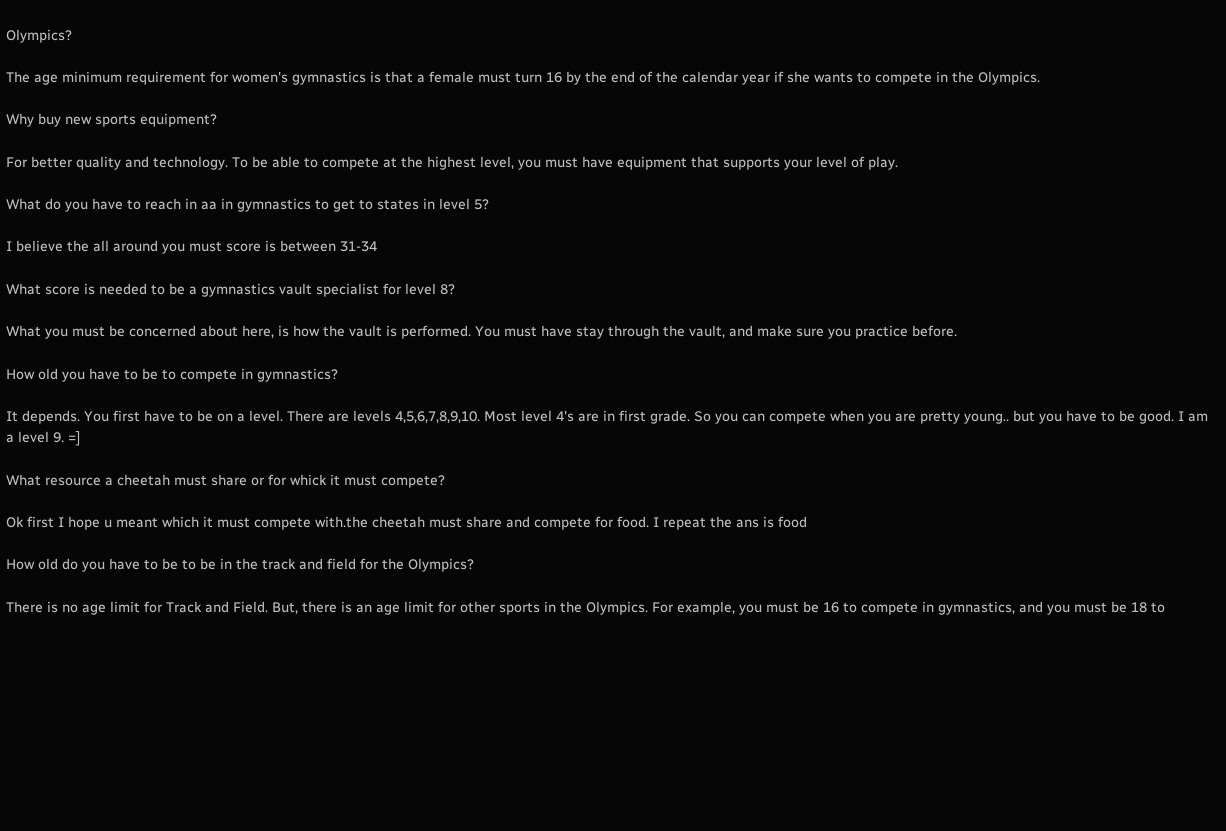Olympics?

The age minimum requirement for women's gymnastics is that a female must turn 16 by the end of the calendar year if she wants to compete in the Olympics.

Why buy new sports equipment?

For better quality and technology. To be able to compete at the highest level, you must have equipment that supports your level of play.

What do you have to reach in aa in gymnastics to get to states in level 5?

I believe the all around you must score is between 31-34

What score is needed to be a gymnastics vault specialist for level 8?

What you must be concerned about here, is how the vault is performed. You must have stay through the vault, and make sure you practice before.

How old you have to be to compete in gymnastics?

It depends. You first have to be on a level. There are levels 4,5,6,7,8,9,10. Most level 4's are in first grade. So you can compete when you are pretty young.. but you have to be good. I am a level 9. =]

What resource a cheetah must share or for whick it must compete?

Ok first I hope u meant which it must compete with.the cheetah must share and compete for food. I repeat the ans is food

How old do you have to be to be in the track and field for the Olympics?

There is no age limit for Track and Field. But, there is an age limit for other sports in the Olympics. For example, you must be 16 to compete in gymnastics, and you must be 18 to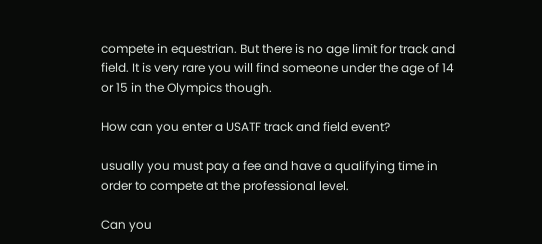compete in equestrian. But there is no age limit for track and field. It is very rare you will find someone under the age of 14 or 15 in the Olympics though.

How can you enter a USATF track and field event?

usually you must pay a fee and have a qualifying time in order to compete at the professional level.

Can you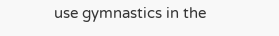use gymnastics in the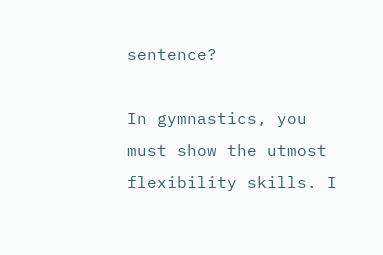sentence?

In gymnastics, you must show the utmost flexibility skills. I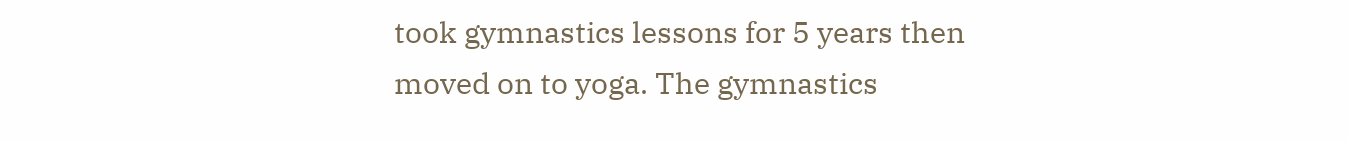took gymnastics lessons for 5 years then moved on to yoga. The gymnastics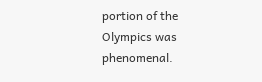portion of the Olympics was phenomenal.